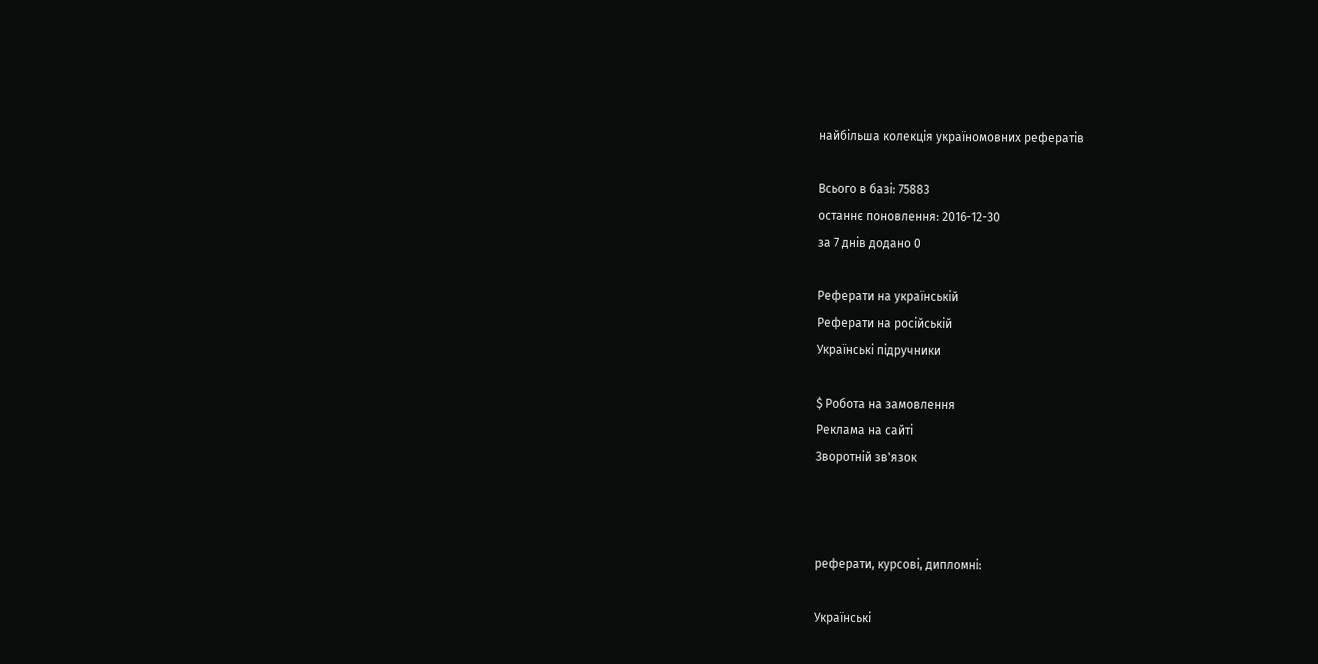найбільша колекція україномовних рефератів

Всього в базі: 75883
останнє поновлення: 2016-12-30
за 7 днів додано 0

Реферати на українській
Реферати на російській
Українські підручники

$ Робота на замовлення
Реклама на сайті
Зворотній зв'язок



реферати, курсові, дипломні:

Українські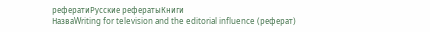рефератиРусские рефератыКниги
НазваWriting for television and the editorial influence (реферат)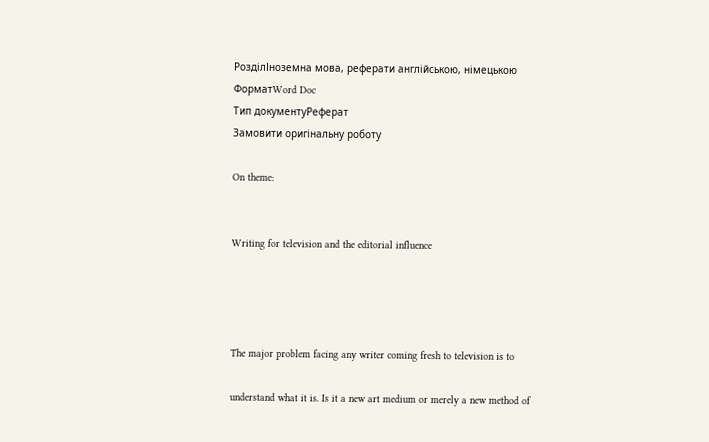РозділІноземна мова, реферати англійською, німецькою
ФорматWord Doc
Тип документуРеферат
Замовити оригінальну роботу

On theme:


Writing for television and the editorial influence




The major problem facing any writer coming fresh to television is to

understand what it is. Is it a new art medium or merely a new method of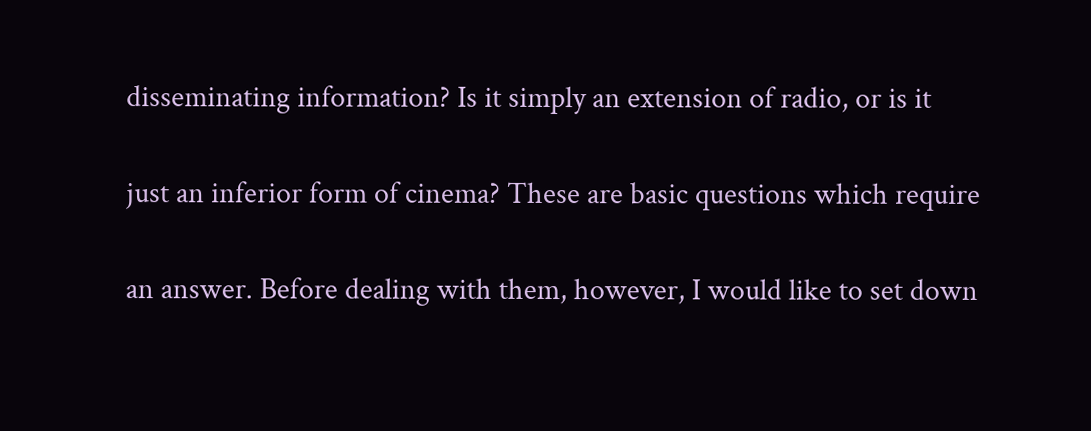disseminating information? Is it simply an extension of radio, or is it

just an inferior form of cinema? These are basic questions which require

an answer. Before dealing with them, however, I would like to set down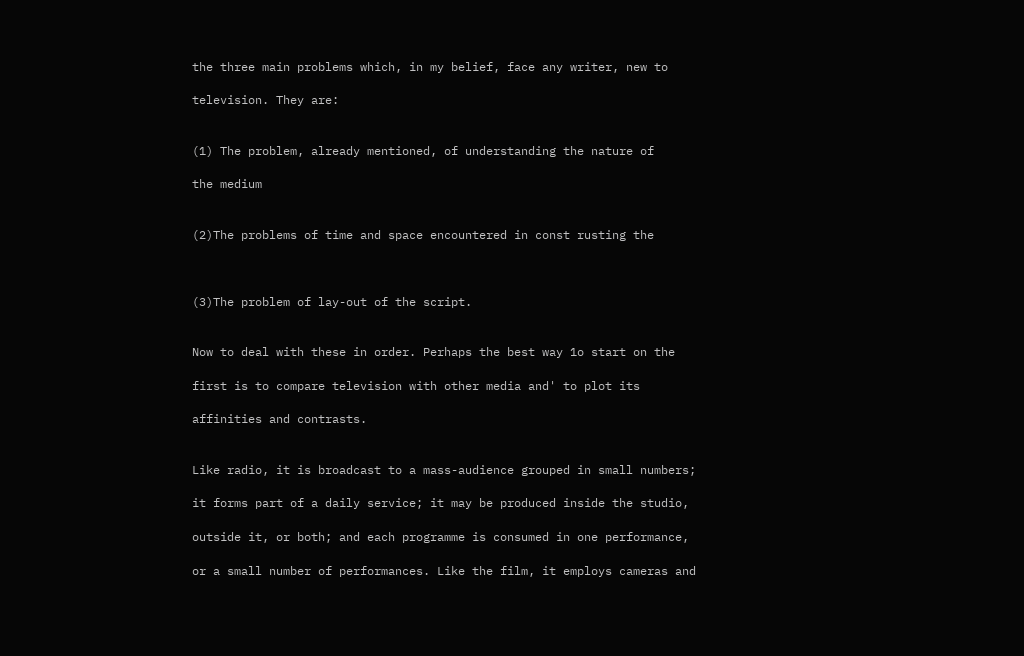the three main problems which, in my belief, face any writer, new to

television. They are:


(1) The problem, already mentioned, of understanding the nature of

the medium


(2)The problems of time and space encountered in const rusting the



(3)The problem of lay-out of the script.


Now to deal with these in order. Perhaps the best way 1o start on the

first is to compare television with other media and' to plot its

affinities and contrasts.


Like radio, it is broadcast to a mass-audience grouped in small numbers;

it forms part of a daily service; it may be produced inside the studio,

outside it, or both; and each programme is consumed in one performance,

or a small number of performances. Like the film, it employs cameras and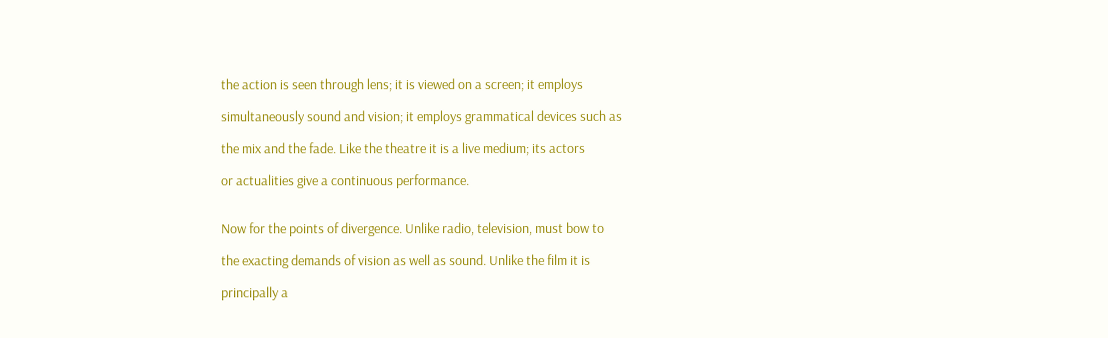the action is seen through lens; it is viewed on a screen; it employs

simultaneously sound and vision; it employs grammatical devices such as

the mix and the fade. Like the theatre it is a live medium; its actors

or actualities give a continuous performance.


Now for the points of divergence. Unlike radio, television, must bow to

the exacting demands of vision as well as sound. Unlike the film it is

principally a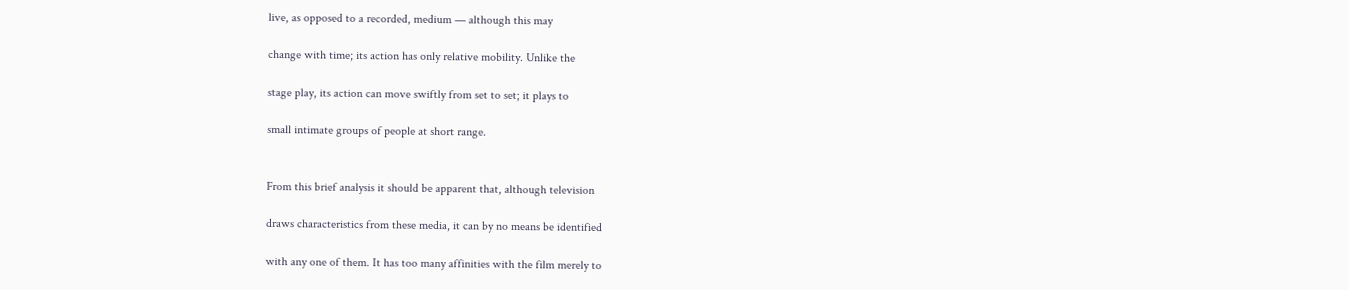live, as opposed to a recorded, medium — although this may

change with time; its action has only relative mobility. Unlike the

stage play, its action can move swiftly from set to set; it plays to

small intimate groups of people at short range.


From this brief analysis it should be apparent that, although television

draws characteristics from these media, it can by no means be identified

with any one of them. It has too many affinities with the film merely to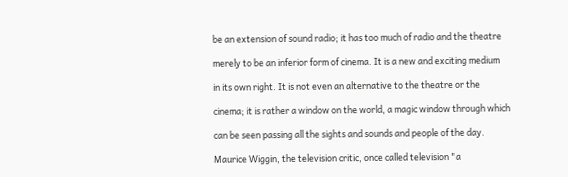be an extension of sound radio; it has too much of radio and the theatre

merely to be an inferior form of cinema. It is a new and exciting medium

in its own right. It is not even an alternative to the theatre or the

cinema; it is rather a window on the world, a magic window through which

can be seen passing all the sights and sounds and people of the day.

Maurice Wiggin, the television critic, once called television "a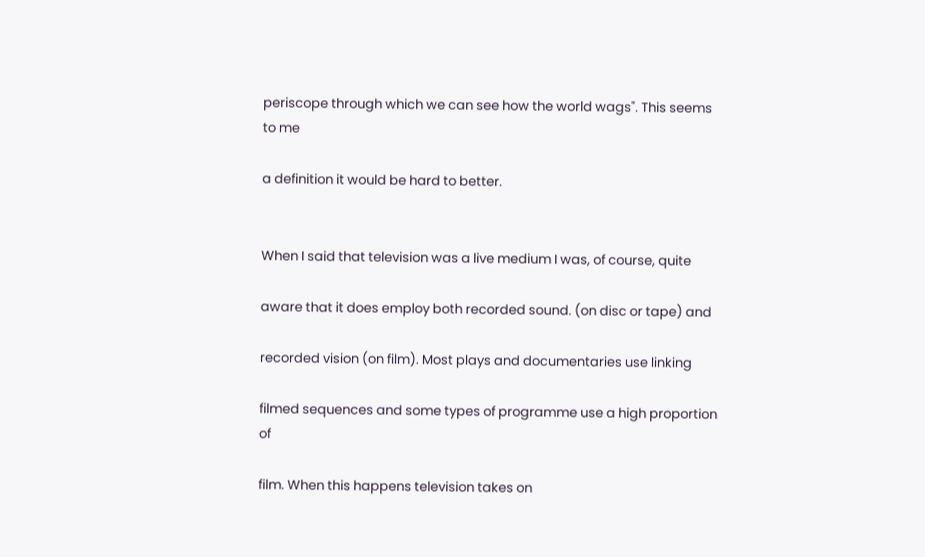periscope through which we can see how the world wags". This seems to me

a definition it would be hard to better.


When I said that television was a live medium I was, of course, quite

aware that it does employ both recorded sound. (on disc or tape) and

recorded vision (on film). Most plays and documentaries use linking

filmed sequences and some types of programme use a high proportion of

film. When this happens television takes on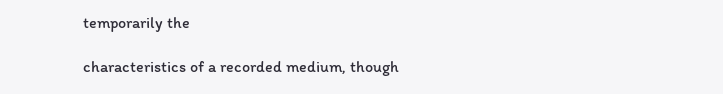temporarily the

characteristics of a recorded medium, though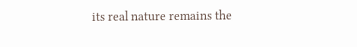its real nature remains the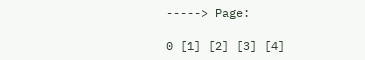-----> Page:

0 [1] [2] [3] [4]